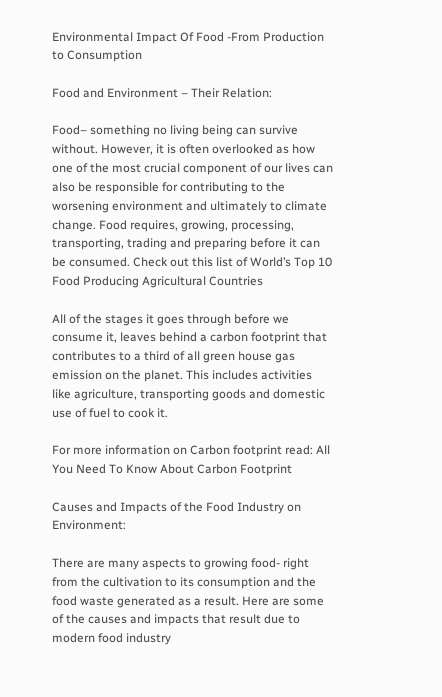Environmental Impact Of Food -From Production to Consumption

Food and Environment – Their Relation:

Food– something no living being can survive without. However, it is often overlooked as how one of the most crucial component of our lives can also be responsible for contributing to the worsening environment and ultimately to climate change. Food requires, growing, processing, transporting, trading and preparing before it can be consumed. Check out this list of World’s Top 10 Food Producing Agricultural Countries

All of the stages it goes through before we consume it, leaves behind a carbon footprint that contributes to a third of all green house gas emission on the planet. This includes activities like agriculture, transporting goods and domestic use of fuel to cook it.

For more information on Carbon footprint read: All You Need To Know About Carbon Footprint

Causes and Impacts of the Food Industry on Environment:

There are many aspects to growing food- right from the cultivation to its consumption and the food waste generated as a result. Here are some of the causes and impacts that result due to modern food industry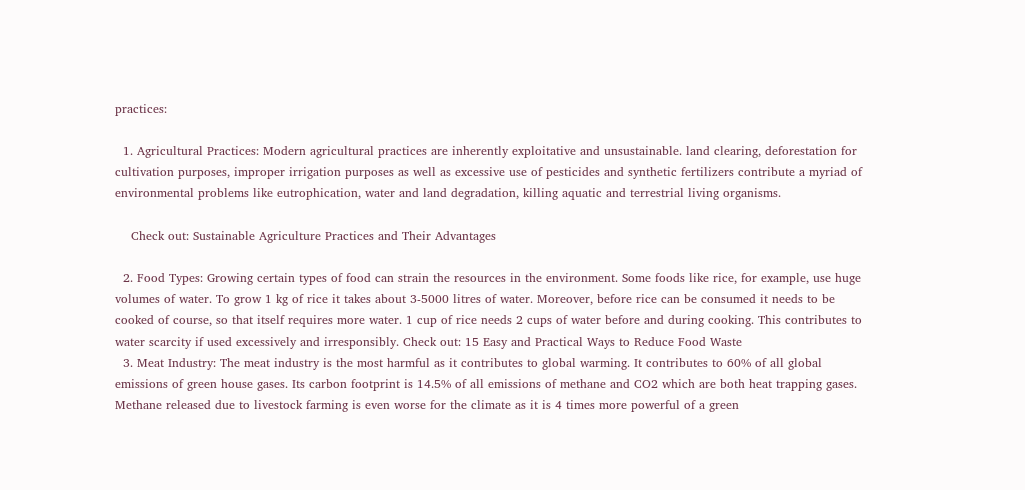practices:

  1. Agricultural Practices: Modern agricultural practices are inherently exploitative and unsustainable. land clearing, deforestation for cultivation purposes, improper irrigation purposes as well as excessive use of pesticides and synthetic fertilizers contribute a myriad of environmental problems like eutrophication, water and land degradation, killing aquatic and terrestrial living organisms.

    Check out: Sustainable Agriculture Practices and Their Advantages

  2. Food Types: Growing certain types of food can strain the resources in the environment. Some foods like rice, for example, use huge volumes of water. To grow 1 kg of rice it takes about 3-5000 litres of water. Moreover, before rice can be consumed it needs to be cooked of course, so that itself requires more water. 1 cup of rice needs 2 cups of water before and during cooking. This contributes to water scarcity if used excessively and irresponsibly. Check out: 15 Easy and Practical Ways to Reduce Food Waste
  3. Meat Industry: The meat industry is the most harmful as it contributes to global warming. It contributes to 60% of all global emissions of green house gases. Its carbon footprint is 14.5% of all emissions of methane and CO2 which are both heat trapping gases. Methane released due to livestock farming is even worse for the climate as it is 4 times more powerful of a green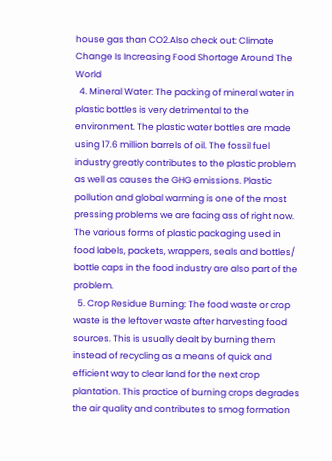house gas than CO2.Also check out: Climate Change Is Increasing Food Shortage Around The World
  4. Mineral Water: The packing of mineral water in plastic bottles is very detrimental to the environment. The plastic water bottles are made using 17.6 million barrels of oil. The fossil fuel industry greatly contributes to the plastic problem as well as causes the GHG emissions. Plastic pollution and global warming is one of the most pressing problems we are facing ass of right now. The various forms of plastic packaging used in food labels, packets, wrappers, seals and bottles/ bottle caps in the food industry are also part of the problem.
  5. Crop Residue Burning: The food waste or crop waste is the leftover waste after harvesting food sources. This is usually dealt by burning them instead of recycling as a means of quick and efficient way to clear land for the next crop plantation. This practice of burning crops degrades the air quality and contributes to smog formation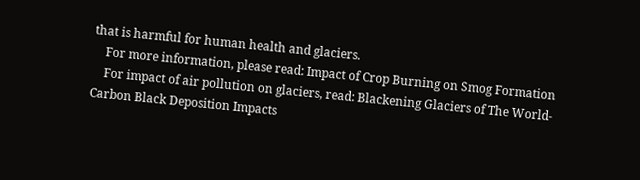that is harmful for human health and glaciers.
    For more information, please read: Impact of Crop Burning on Smog Formation
    For impact of air pollution on glaciers, read: Blackening Glaciers of The World- Carbon Black Deposition Impacts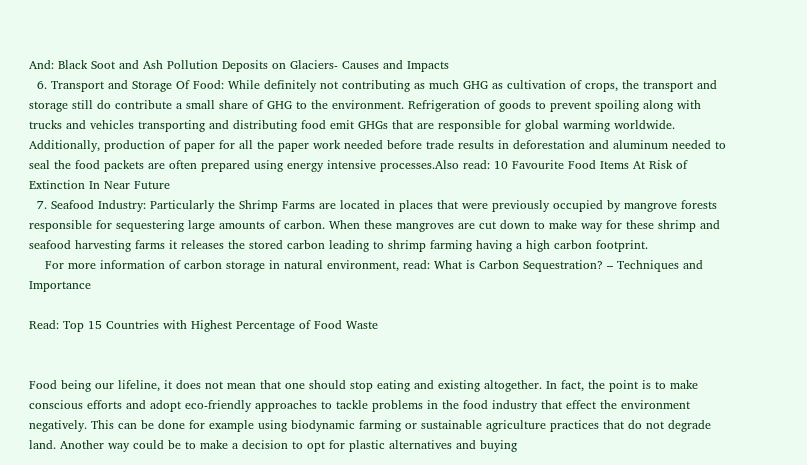And: Black Soot and Ash Pollution Deposits on Glaciers- Causes and Impacts
  6. Transport and Storage Of Food: While definitely not contributing as much GHG as cultivation of crops, the transport and storage still do contribute a small share of GHG to the environment. Refrigeration of goods to prevent spoiling along with trucks and vehicles transporting and distributing food emit GHGs that are responsible for global warming worldwide. Additionally, production of paper for all the paper work needed before trade results in deforestation and aluminum needed to seal the food packets are often prepared using energy intensive processes.Also read: 10 Favourite Food Items At Risk of Extinction In Near Future
  7. Seafood Industry: Particularly the Shrimp Farms are located in places that were previously occupied by mangrove forests responsible for sequestering large amounts of carbon. When these mangroves are cut down to make way for these shrimp and seafood harvesting farms it releases the stored carbon leading to shrimp farming having a high carbon footprint.
    For more information of carbon storage in natural environment, read: What is Carbon Sequestration? – Techniques and Importance

Read: Top 15 Countries with Highest Percentage of Food Waste


Food being our lifeline, it does not mean that one should stop eating and existing altogether. In fact, the point is to make conscious efforts and adopt eco-friendly approaches to tackle problems in the food industry that effect the environment negatively. This can be done for example using biodynamic farming or sustainable agriculture practices that do not degrade land. Another way could be to make a decision to opt for plastic alternatives and buying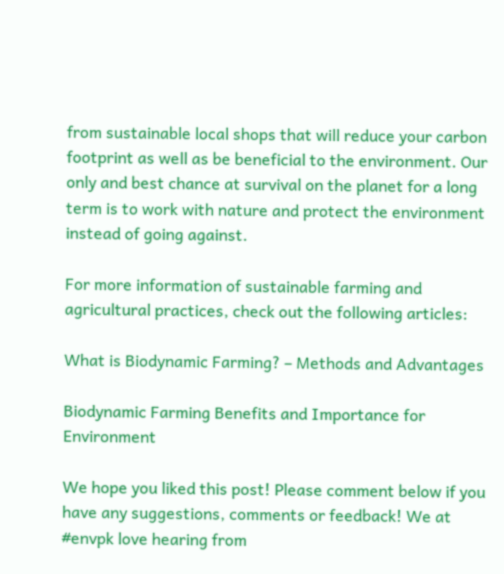from sustainable local shops that will reduce your carbon footprint as well as be beneficial to the environment. Our only and best chance at survival on the planet for a long term is to work with nature and protect the environment instead of going against.

For more information of sustainable farming and agricultural practices, check out the following articles:

What is Biodynamic Farming? – Methods and Advantages

Biodynamic Farming Benefits and Importance for Environment

We hope you liked this post! Please comment below if you have any suggestions, comments or feedback! We at #envpk love hearing from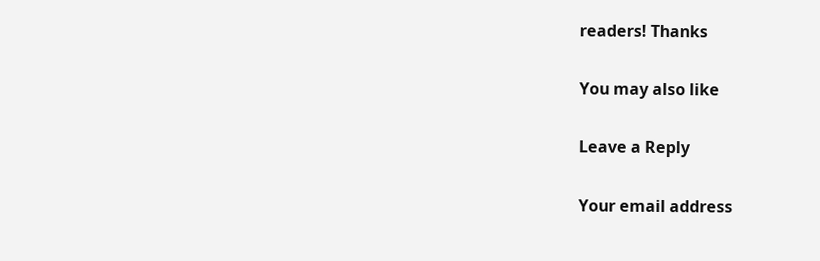readers! Thanks

You may also like

Leave a Reply

Your email address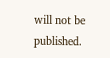will not be published.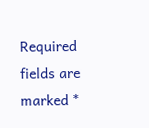Required fields are marked *